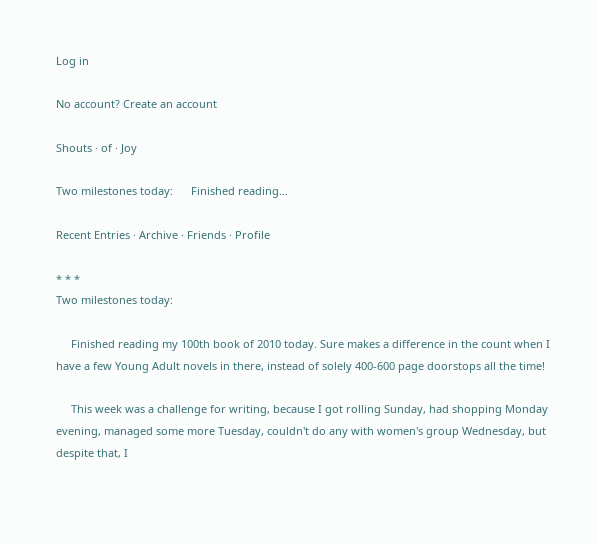Log in

No account? Create an account

Shouts · of · Joy

Two milestones today:      Finished reading…

Recent Entries · Archive · Friends · Profile

* * *
Two milestones today:

     Finished reading my 100th book of 2010 today. Sure makes a difference in the count when I have a few Young Adult novels in there, instead of solely 400-600 page doorstops all the time!

     This week was a challenge for writing, because I got rolling Sunday, had shopping Monday evening, managed some more Tuesday, couldn't do any with women's group Wednesday, but despite that, I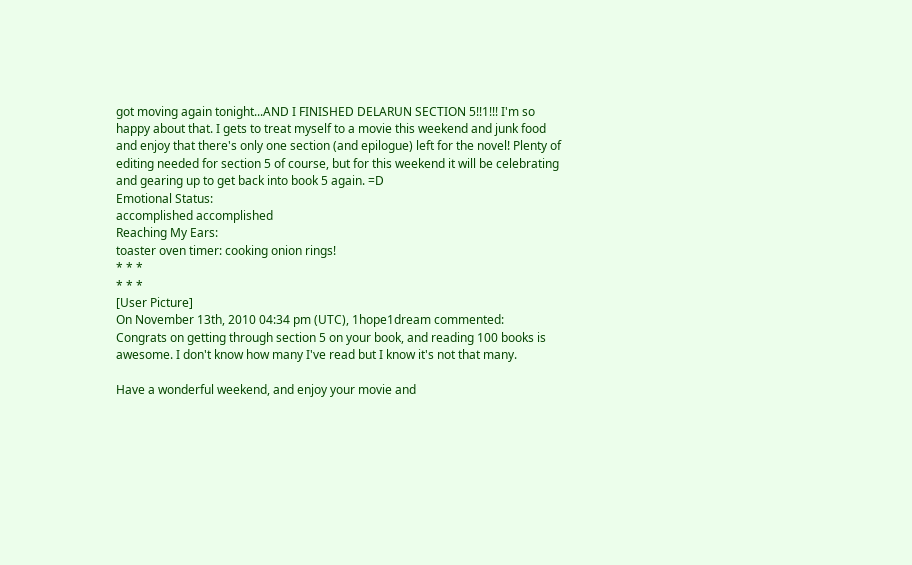got moving again tonight...AND I FINISHED DELARUN SECTION 5!!1!!! I'm so happy about that. I gets to treat myself to a movie this weekend and junk food and enjoy that there's only one section (and epilogue) left for the novel! Plenty of editing needed for section 5 of course, but for this weekend it will be celebrating and gearing up to get back into book 5 again. =D
Emotional Status:
accomplished accomplished
Reaching My Ears:
toaster oven timer: cooking onion rings!
* * *
* * *
[User Picture]
On November 13th, 2010 04:34 pm (UTC), 1hope1dream commented:
Congrats on getting through section 5 on your book, and reading 100 books is awesome. I don't know how many I've read but I know it's not that many.

Have a wonderful weekend, and enjoy your movie and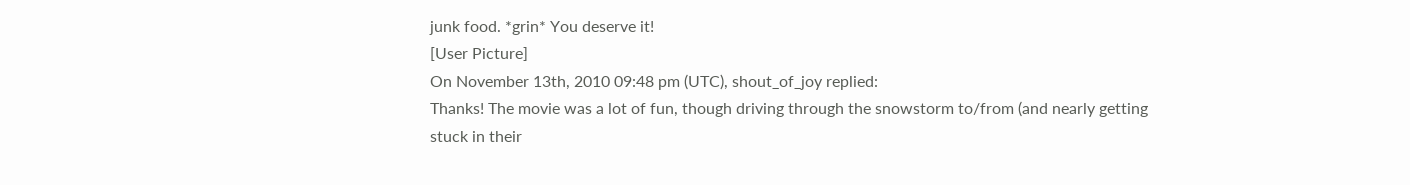junk food. *grin* You deserve it!
[User Picture]
On November 13th, 2010 09:48 pm (UTC), shout_of_joy replied:
Thanks! The movie was a lot of fun, though driving through the snowstorm to/from (and nearly getting stuck in their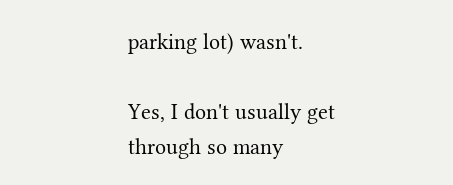parking lot) wasn't.

Yes, I don't usually get through so many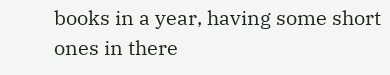books in a year, having some short ones in there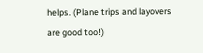helps. (Plane trips and layovers are good too!)